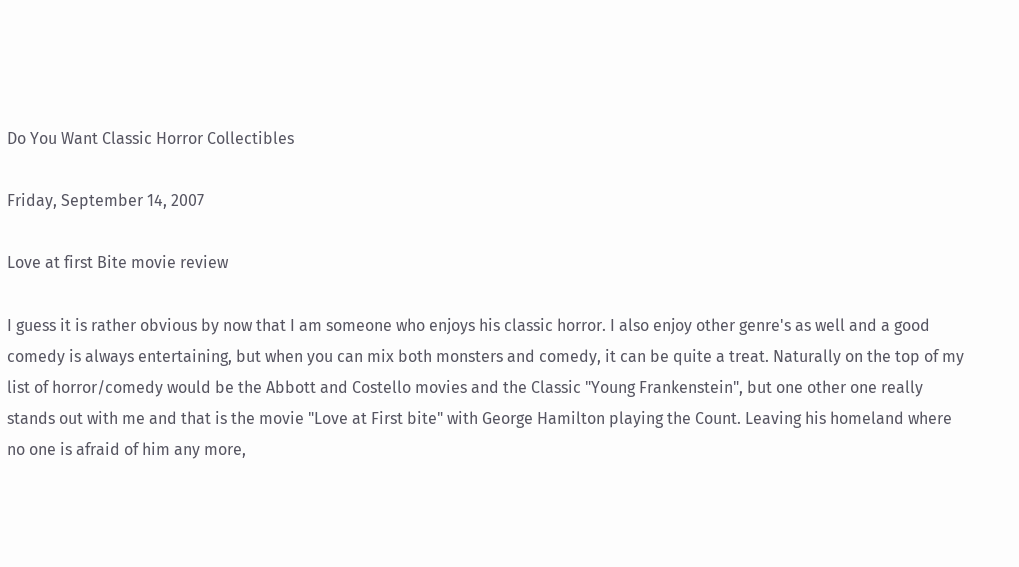Do You Want Classic Horror Collectibles

Friday, September 14, 2007

Love at first Bite movie review

I guess it is rather obvious by now that I am someone who enjoys his classic horror. I also enjoy other genre's as well and a good comedy is always entertaining, but when you can mix both monsters and comedy, it can be quite a treat. Naturally on the top of my list of horror/comedy would be the Abbott and Costello movies and the Classic "Young Frankenstein", but one other one really stands out with me and that is the movie "Love at First bite" with George Hamilton playing the Count. Leaving his homeland where no one is afraid of him any more,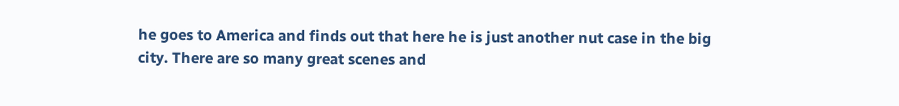he goes to America and finds out that here he is just another nut case in the big city. There are so many great scenes and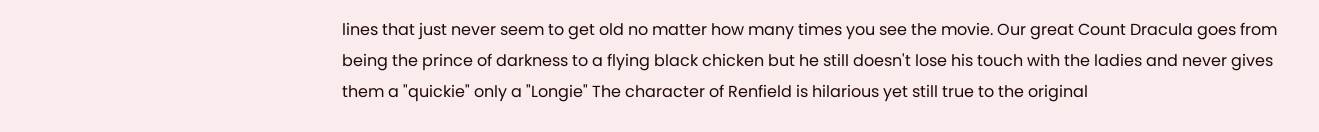lines that just never seem to get old no matter how many times you see the movie. Our great Count Dracula goes from being the prince of darkness to a flying black chicken but he still doesn't lose his touch with the ladies and never gives them a "quickie" only a "Longie" The character of Renfield is hilarious yet still true to the original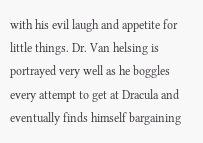with his evil laugh and appetite for little things. Dr. Van helsing is portrayed very well as he boggles every attempt to get at Dracula and eventually finds himself bargaining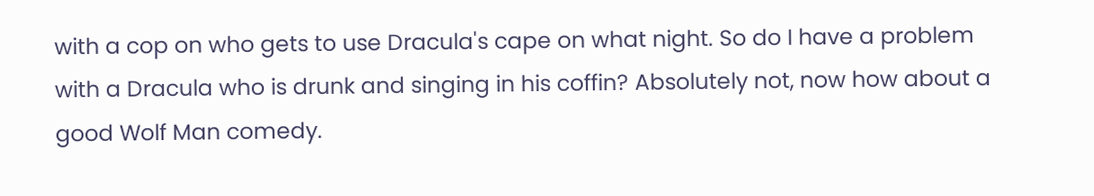with a cop on who gets to use Dracula's cape on what night. So do I have a problem with a Dracula who is drunk and singing in his coffin? Absolutely not, now how about a good Wolf Man comedy.